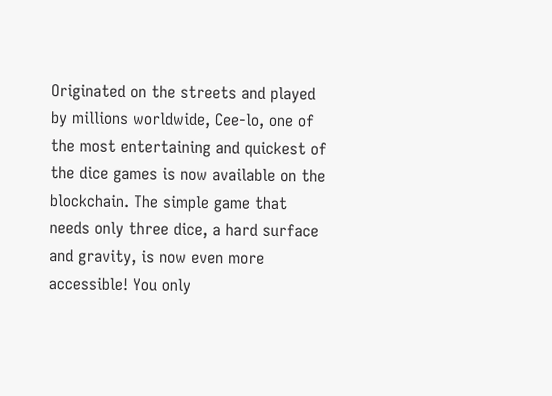Originated on the streets and played by millions worldwide, Cee-lo, one of the most entertaining and quickest of the dice games is now available on the blockchain. The simple game that needs only three dice, a hard surface and gravity, is now even more accessible! You only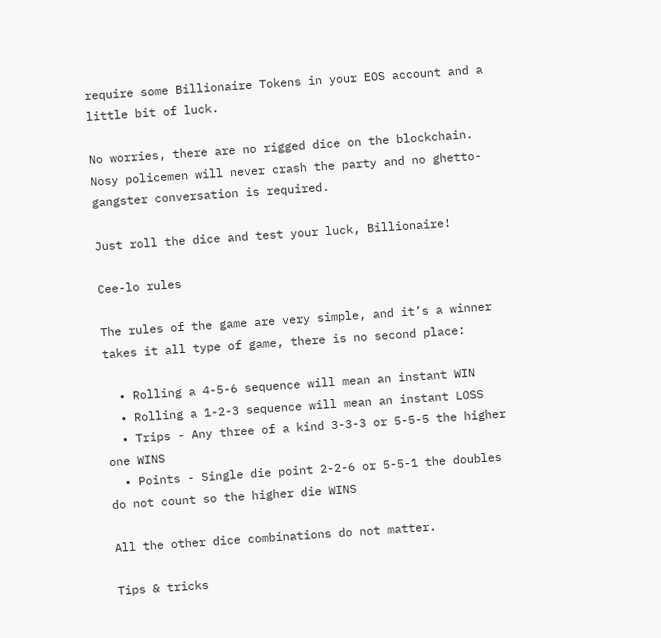require some Billionaire Tokens in your EOS account and a little bit of luck.

No worries, there are no rigged dice on the blockchain. Nosy policemen will never crash the party and no ghetto-gangster conversation is required.

Just roll the dice and test your luck, Billionaire!

Cee-lo rules

The rules of the game are very simple, and it’s a winner takes it all type of game, there is no second place:

  • Rolling a 4-5-6 sequence will mean an instant WIN
  • Rolling a 1-2-3 sequence will mean an instant LOSS
  • Trips - Any three of a kind 3-3-3 or 5-5-5 the higher one WINS
  • Points - Single die point 2-2-6 or 5-5-1 the doubles do not count so the higher die WINS

All the other dice combinations do not matter.

Tips & tricks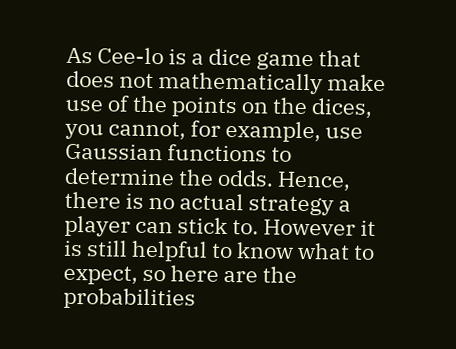As Cee-lo is a dice game that does not mathematically make use of the points on the dices, you cannot, for example, use Gaussian functions to determine the odds. Hence, there is no actual strategy a player can stick to. However it is still helpful to know what to expect, so here are the probabilities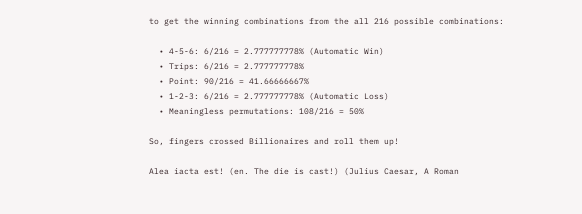to get the winning combinations from the all 216 possible combinations:

  • 4-5-6: 6/216 = 2.777777778% (Automatic Win)
  • Trips: 6/216 = 2.777777778%
  • Point: 90/216 = 41.66666667%
  • 1-2-3: 6/216 = 2.777777778% (Automatic Loss)
  • Meaningless permutations: 108/216 = 50%

So, fingers crossed Billionaires and roll them up!

Alea iacta est! (en. The die is cast!) (Julius Caesar, A Roman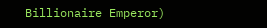Billionaire Emperor)